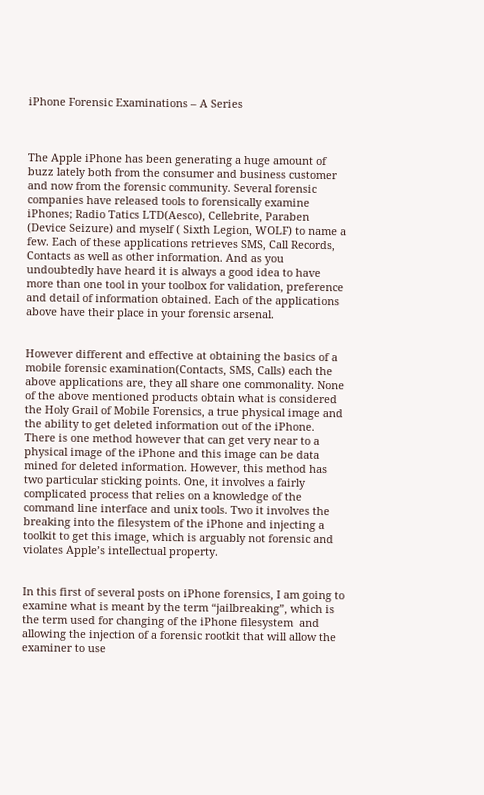iPhone Forensic Examinations – A Series



The Apple iPhone has been generating a huge amount of buzz lately both from the consumer and business customer and now from the forensic community. Several forensic companies have released tools to forensically examine iPhones; Radio Tatics LTD(Aesco), Cellebrite, Paraben (Device Seizure) and myself ( Sixth Legion, WOLF) to name a few. Each of these applications retrieves SMS, Call Records, Contacts as well as other information. And as you undoubtedly have heard it is always a good idea to have more than one tool in your toolbox for validation, preference and detail of information obtained. Each of the applications above have their place in your forensic arsenal.


However different and effective at obtaining the basics of a mobile forensic examination(Contacts, SMS, Calls) each the above applications are, they all share one commonality. None of the above mentioned products obtain what is considered the Holy Grail of Mobile Forensics, a true physical image and the ability to get deleted information out of the iPhone.  There is one method however that can get very near to a physical image of the iPhone and this image can be data mined for deleted information. However, this method has two particular sticking points. One, it involves a fairly complicated process that relies on a knowledge of the command line interface and unix tools. Two it involves the breaking into the filesystem of the iPhone and injecting a toolkit to get this image, which is arguably not forensic and violates Apple’s intellectual property.


In this first of several posts on iPhone forensics, I am going to examine what is meant by the term “jailbreaking”, which is the term used for changing of the iPhone filesystem  and allowing the injection of a forensic rootkit that will allow the examiner to use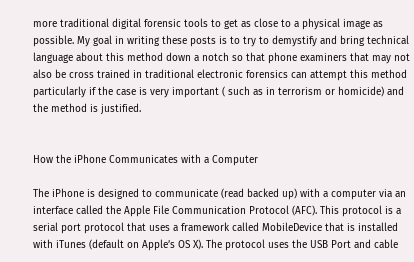more traditional digital forensic tools to get as close to a physical image as possible. My goal in writing these posts is to try to demystify and bring technical language about this method down a notch so that phone examiners that may not also be cross trained in traditional electronic forensics can attempt this method particularly if the case is very important ( such as in terrorism or homicide) and the method is justified.


How the iPhone Communicates with a Computer

The iPhone is designed to communicate (read backed up) with a computer via an interface called the Apple File Communication Protocol (AFC). This protocol is a serial port protocol that uses a framework called MobileDevice that is installed with iTunes (default on Apple’s OS X). The protocol uses the USB Port and cable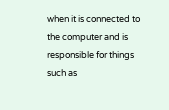when it is connected to the computer and is responsible for things such as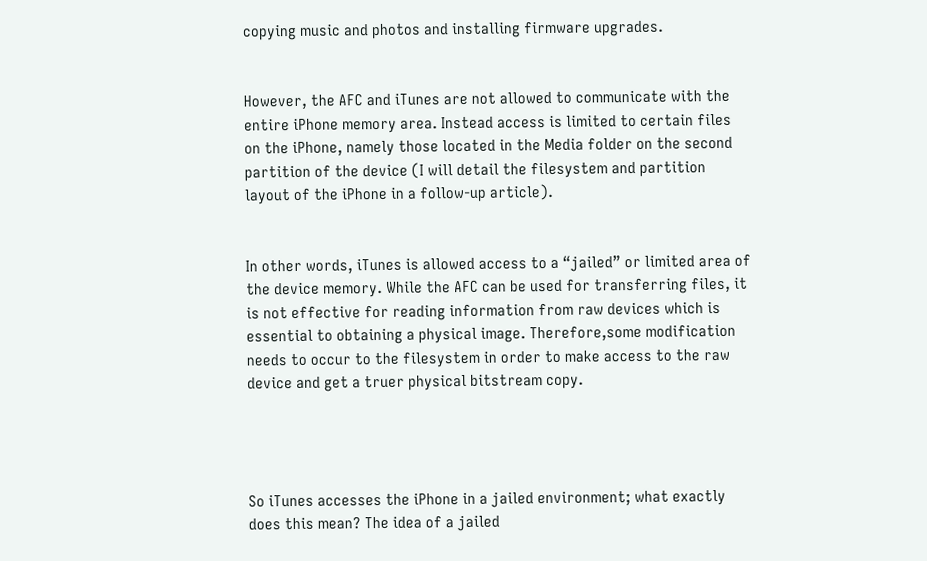copying music and photos and installing firmware upgrades.


However, the AFC and iTunes are not allowed to communicate with the entire iPhone memory area. Instead access is limited to certain files on the iPhone, namely those located in the Media folder on the second partition of the device (I will detail the filesystem and partition layout of the iPhone in a follow-up article).


In other words, iTunes is allowed access to a “jailed” or limited area of the device memory. While the AFC can be used for transferring files, it is not effective for reading information from raw devices which is essential to obtaining a physical image. Therefore,some modification needs to occur to the filesystem in order to make access to the raw device and get a truer physical bitstream copy.




So iTunes accesses the iPhone in a jailed environment; what exactly does this mean? The idea of a jailed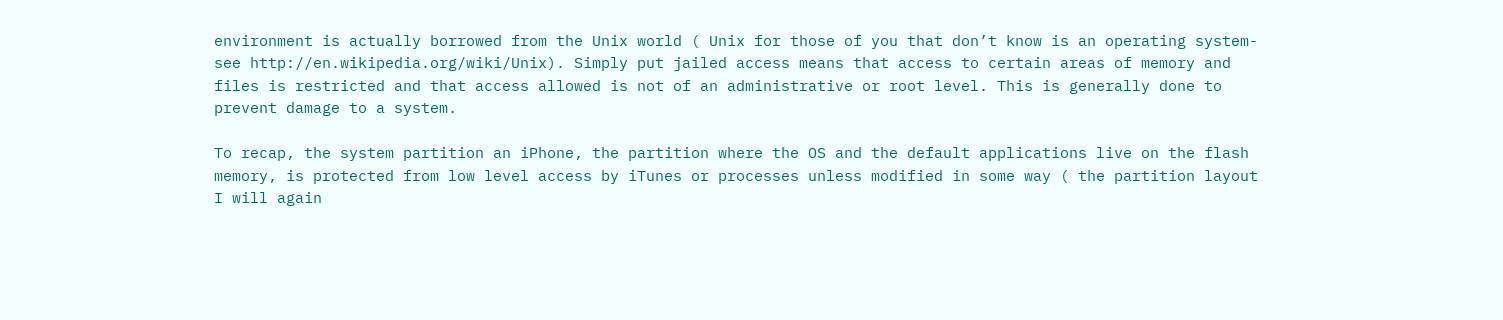environment is actually borrowed from the Unix world ( Unix for those of you that don’t know is an operating system-see http://en.wikipedia.org/wiki/Unix). Simply put jailed access means that access to certain areas of memory and files is restricted and that access allowed is not of an administrative or root level. This is generally done to prevent damage to a system.

To recap, the system partition an iPhone, the partition where the OS and the default applications live on the flash memory, is protected from low level access by iTunes or processes unless modified in some way ( the partition layout I will again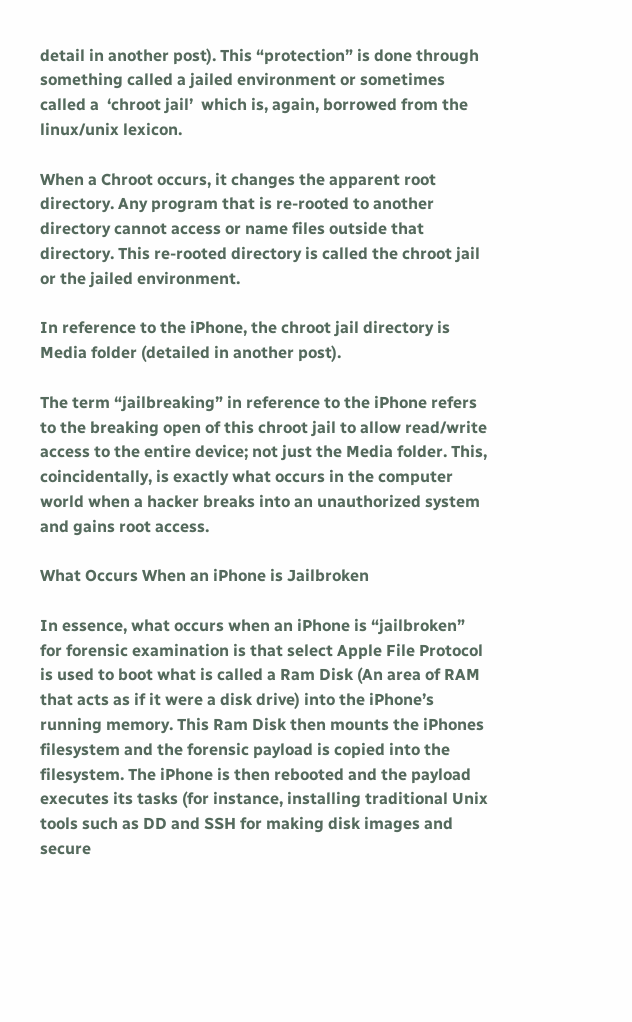detail in another post). This “protection” is done through something called a jailed environment or sometimes called a  ‘chroot jail’  which is, again, borrowed from the linux/unix lexicon.

When a Chroot occurs, it changes the apparent root directory. Any program that is re-rooted to another directory cannot access or name files outside that directory. This re-rooted directory is called the chroot jail or the jailed environment.

In reference to the iPhone, the chroot jail directory is Media folder (detailed in another post).

The term “jailbreaking” in reference to the iPhone refers to the breaking open of this chroot jail to allow read/write access to the entire device; not just the Media folder. This, coincidentally, is exactly what occurs in the computer world when a hacker breaks into an unauthorized system and gains root access.

What Occurs When an iPhone is Jailbroken

In essence, what occurs when an iPhone is “jailbroken” for forensic examination is that select Apple File Protocol is used to boot what is called a Ram Disk (An area of RAM that acts as if it were a disk drive) into the iPhone’s running memory. This Ram Disk then mounts the iPhones filesystem and the forensic payload is copied into the filesystem. The iPhone is then rebooted and the payload executes its tasks (for instance, installing traditional Unix tools such as DD and SSH for making disk images and secure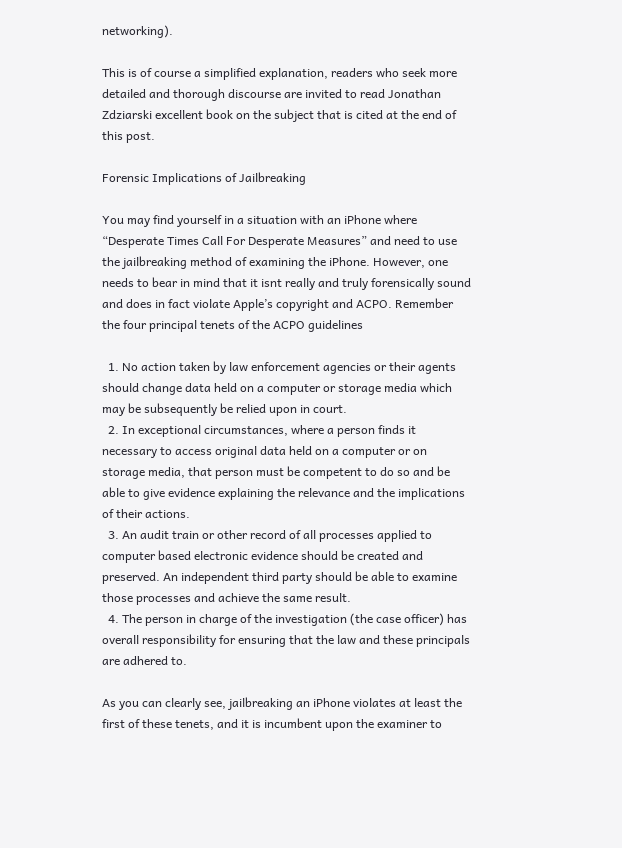networking).

This is of course a simplified explanation, readers who seek more detailed and thorough discourse are invited to read Jonathan Zdziarski excellent book on the subject that is cited at the end of this post.

Forensic Implications of Jailbreaking

You may find yourself in a situation with an iPhone where “Desperate Times Call For Desperate Measures” and need to use the jailbreaking method of examining the iPhone. However, one needs to bear in mind that it isnt really and truly forensically sound and does in fact violate Apple’s copyright and ACPO. Remember the four principal tenets of the ACPO guidelines

  1. No action taken by law enforcement agencies or their agents should change data held on a computer or storage media which may be subsequently be relied upon in court.
  2. In exceptional circumstances, where a person finds it necessary to access original data held on a computer or on storage media, that person must be competent to do so and be able to give evidence explaining the relevance and the implications of their actions.
  3. An audit train or other record of all processes applied to computer based electronic evidence should be created and preserved. An independent third party should be able to examine those processes and achieve the same result.
  4. The person in charge of the investigation (the case officer) has overall responsibility for ensuring that the law and these principals are adhered to.

As you can clearly see, jailbreaking an iPhone violates at least the first of these tenets, and it is incumbent upon the examiner to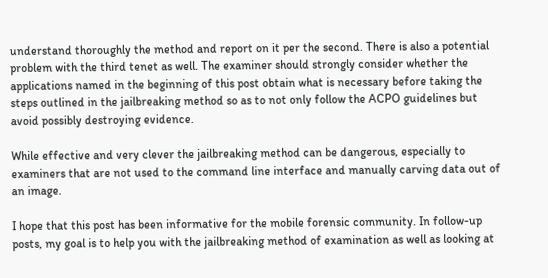understand thoroughly the method and report on it per the second. There is also a potential problem with the third tenet as well. The examiner should strongly consider whether the applications named in the beginning of this post obtain what is necessary before taking the steps outlined in the jailbreaking method so as to not only follow the ACPO guidelines but avoid possibly destroying evidence.

While effective and very clever the jailbreaking method can be dangerous, especially to examiners that are not used to the command line interface and manually carving data out of an image.

I hope that this post has been informative for the mobile forensic community. In follow-up posts, my goal is to help you with the jailbreaking method of examination as well as looking at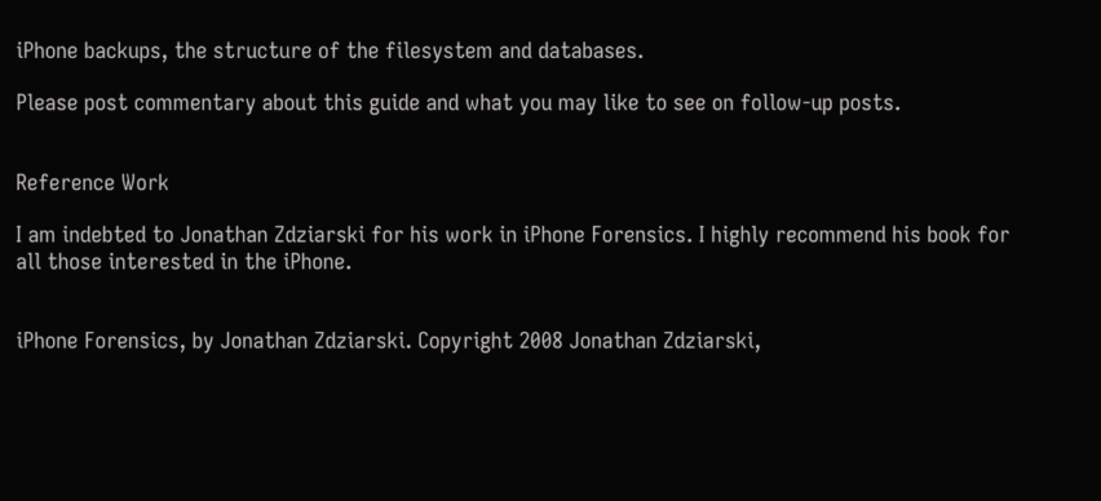iPhone backups, the structure of the filesystem and databases.

Please post commentary about this guide and what you may like to see on follow-up posts.


Reference Work

I am indebted to Jonathan Zdziarski for his work in iPhone Forensics. I highly recommend his book for all those interested in the iPhone.


iPhone Forensics, by Jonathan Zdziarski. Copyright 2008 Jonathan Zdziarski,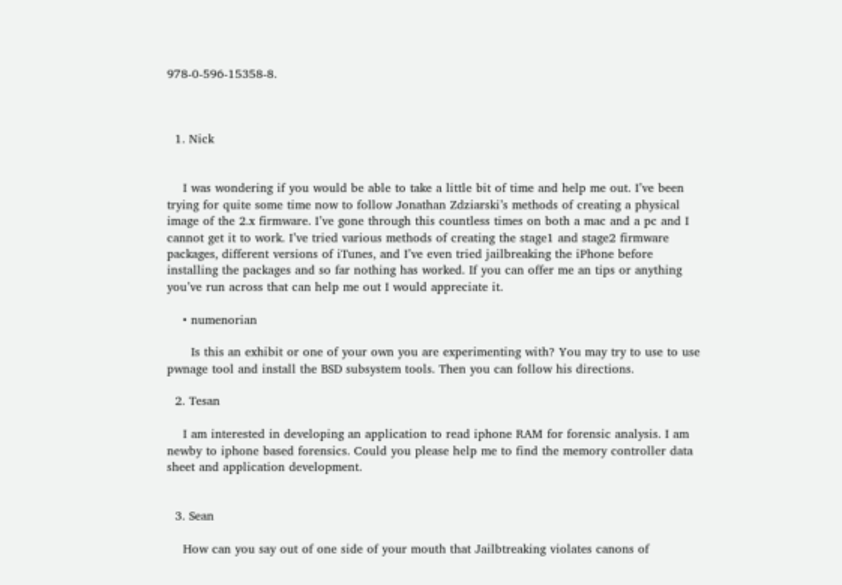978-0-596-15358-8.



  1. Nick


    I was wondering if you would be able to take a little bit of time and help me out. I’ve been trying for quite some time now to follow Jonathan Zdziarski’s methods of creating a physical image of the 2.x firmware. I’ve gone through this countless times on both a mac and a pc and I cannot get it to work. I’ve tried various methods of creating the stage1 and stage2 firmware packages, different versions of iTunes, and I’ve even tried jailbreaking the iPhone before installing the packages and so far nothing has worked. If you can offer me an tips or anything you’ve run across that can help me out I would appreciate it.

    • numenorian

      Is this an exhibit or one of your own you are experimenting with? You may try to use to use pwnage tool and install the BSD subsystem tools. Then you can follow his directions.

  2. Tesan

    I am interested in developing an application to read iphone RAM for forensic analysis. I am newby to iphone based forensics. Could you please help me to find the memory controller data sheet and application development.


  3. Sean

    How can you say out of one side of your mouth that Jailbtreaking violates canons of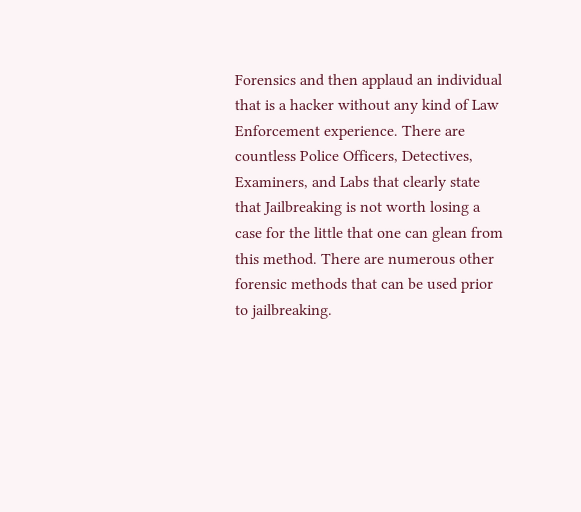Forensics and then applaud an individual that is a hacker without any kind of Law Enforcement experience. There are countless Police Officers, Detectives, Examiners, and Labs that clearly state that Jailbreaking is not worth losing a case for the little that one can glean from this method. There are numerous other forensic methods that can be used prior to jailbreaking.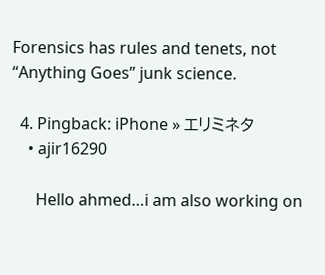Forensics has rules and tenets, not “Anything Goes” junk science.

  4. Pingback: iPhone » エリミネタ
    • ajir16290

      Hello ahmed…i am also working on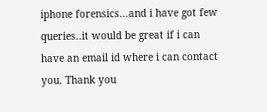iphone forensics…and i have got few queries..it would be great if i can have an email id where i can contact you. Thank you